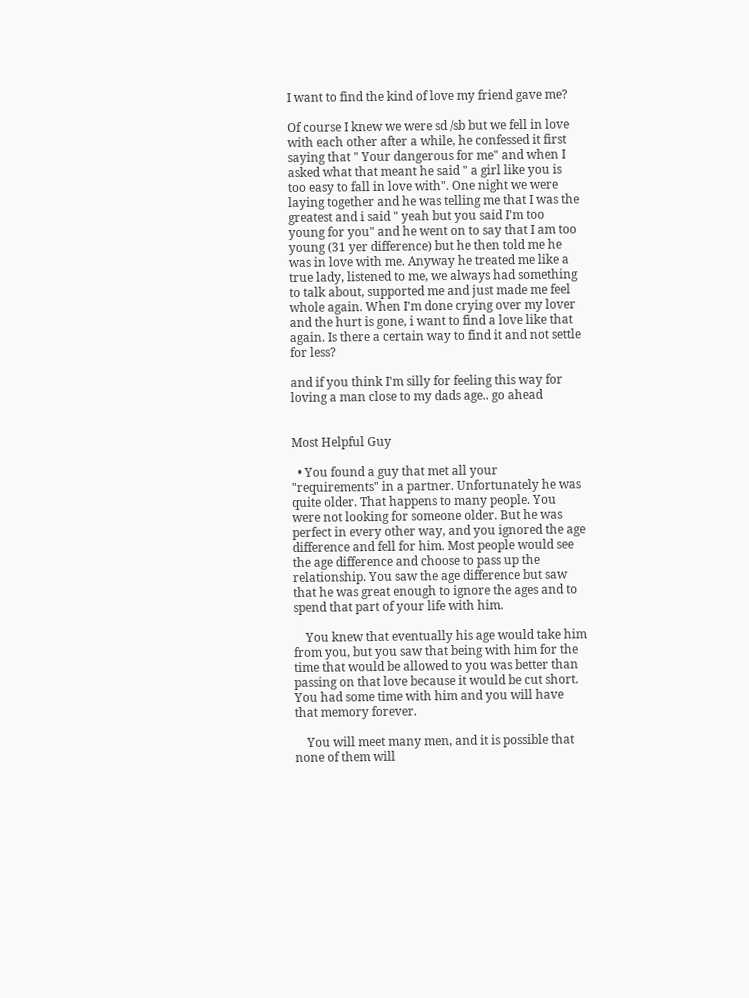I want to find the kind of love my friend gave me?

Of course I knew we were sd /sb but we fell in love with each other after a while, he confessed it first saying that " Your dangerous for me" and when I asked what that meant he said " a girl like you is too easy to fall in love with". One night we were laying together and he was telling me that I was the greatest and i said " yeah but you said I'm too young for you" and he went on to say that I am too young (31 yer difference) but he then told me he was in love with me. Anyway he treated me like a true lady, listened to me, we always had something to talk about, supported me and just made me feel whole again. When I'm done crying over my lover and the hurt is gone, i want to find a love like that again. Is there a certain way to find it and not settle for less?

and if you think I'm silly for feeling this way for loving a man close to my dads age.. go ahead


Most Helpful Guy

  • You found a guy that met all your "requirements" in a partner. Unfortunately he was quite older. That happens to many people. You were not looking for someone older. But he was perfect in every other way, and you ignored the age difference and fell for him. Most people would see the age difference and choose to pass up the relationship. You saw the age difference but saw that he was great enough to ignore the ages and to spend that part of your life with him.

    You knew that eventually his age would take him from you, but you saw that being with him for the time that would be allowed to you was better than passing on that love because it would be cut short. You had some time with him and you will have that memory forever.

    You will meet many men, and it is possible that none of them will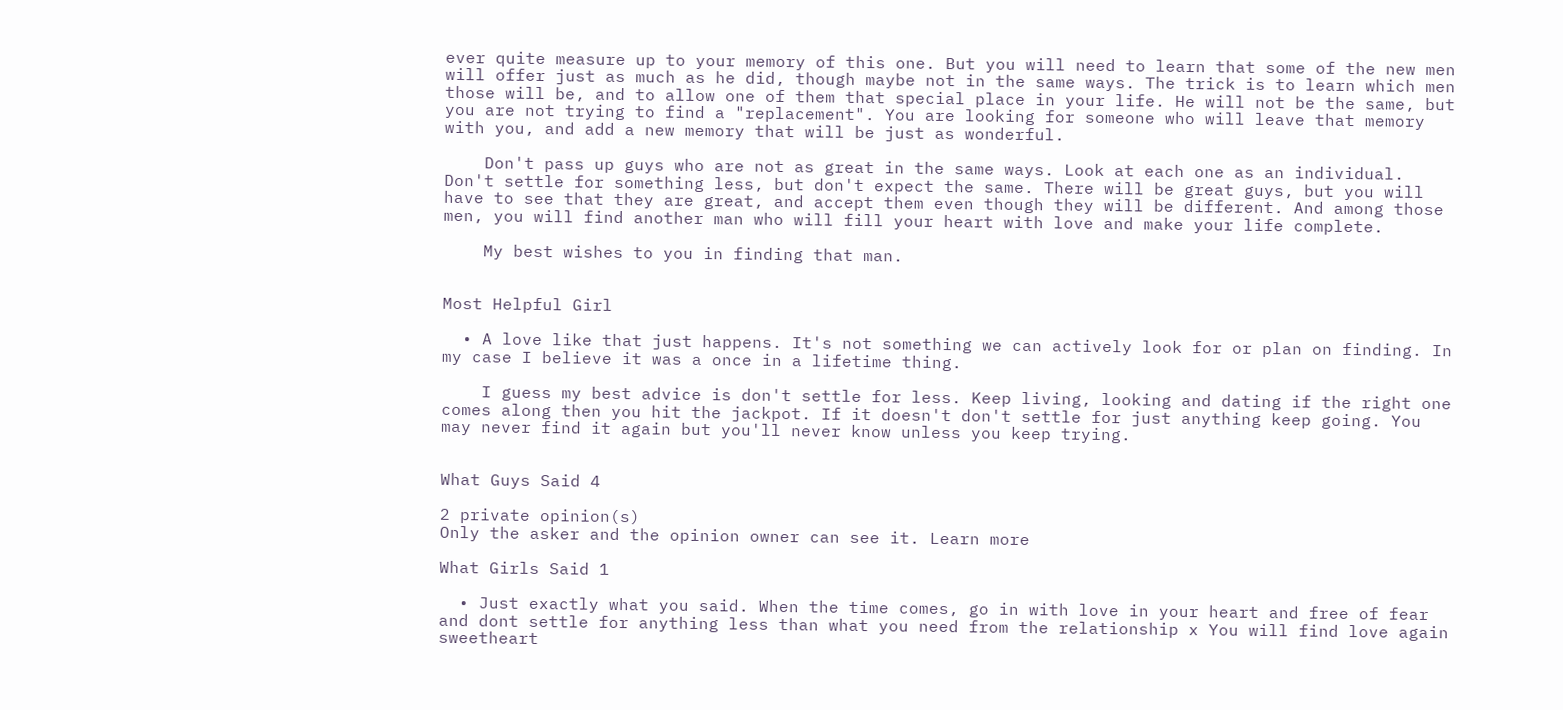ever quite measure up to your memory of this one. But you will need to learn that some of the new men will offer just as much as he did, though maybe not in the same ways. The trick is to learn which men those will be, and to allow one of them that special place in your life. He will not be the same, but you are not trying to find a "replacement". You are looking for someone who will leave that memory with you, and add a new memory that will be just as wonderful.

    Don't pass up guys who are not as great in the same ways. Look at each one as an individual. Don't settle for something less, but don't expect the same. There will be great guys, but you will have to see that they are great, and accept them even though they will be different. And among those men, you will find another man who will fill your heart with love and make your life complete.

    My best wishes to you in finding that man.


Most Helpful Girl

  • A love like that just happens. It's not something we can actively look for or plan on finding. In my case I believe it was a once in a lifetime thing.

    I guess my best advice is don't settle for less. Keep living, looking and dating if the right one comes along then you hit the jackpot. If it doesn't don't settle for just anything keep going. You may never find it again but you'll never know unless you keep trying.


What Guys Said 4

2 private opinion(s)
Only the asker and the opinion owner can see it. Learn more

What Girls Said 1

  • Just exactly what you said. When the time comes, go in with love in your heart and free of fear and dont settle for anything less than what you need from the relationship x You will find love again sweetheart